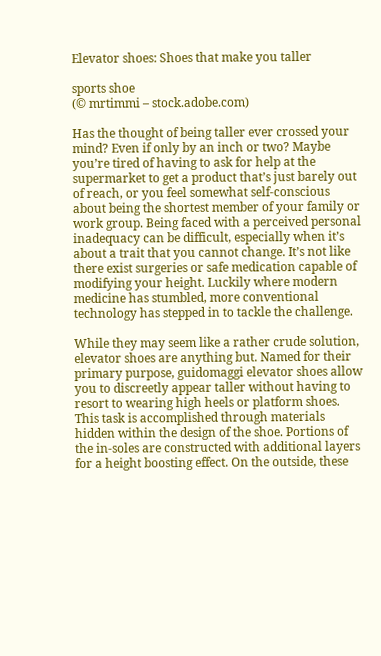Elevator shoes: Shoes that make you taller

sports shoe
(© mrtimmi – stock.adobe.com)

Has the thought of being taller ever crossed your mind? Even if only by an inch or two? Maybe you’re tired of having to ask for help at the supermarket to get a product that’s just barely out of reach, or you feel somewhat self-conscious about being the shortest member of your family or work group. Being faced with a perceived personal inadequacy can be difficult, especially when it’s about a trait that you cannot change. It’s not like there exist surgeries or safe medication capable of modifying your height. Luckily where modern medicine has stumbled, more conventional technology has stepped in to tackle the challenge.

While they may seem like a rather crude solution, elevator shoes are anything but. Named for their primary purpose, guidomaggi elevator shoes allow you to discreetly appear taller without having to resort to wearing high heels or platform shoes. This task is accomplished through materials hidden within the design of the shoe. Portions of the in-soles are constructed with additional layers for a height boosting effect. On the outside, these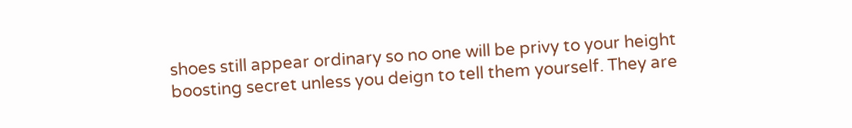shoes still appear ordinary so no one will be privy to your height boosting secret unless you deign to tell them yourself. They are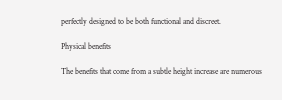perfectly designed to be both functional and discreet.

Physical benefits

The benefits that come from a subtle height increase are numerous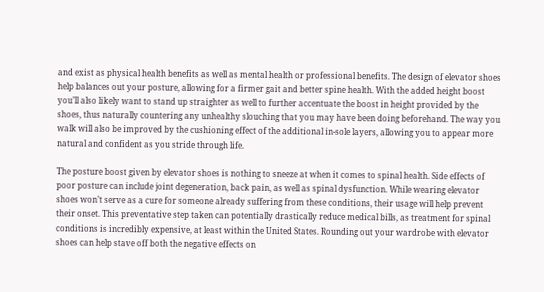and exist as physical health benefits as well as mental health or professional benefits. The design of elevator shoes help balances out your posture, allowing for a firmer gait and better spine health. With the added height boost you’ll also likely want to stand up straighter as well to further accentuate the boost in height provided by the shoes, thus naturally countering any unhealthy slouching that you may have been doing beforehand. The way you walk will also be improved by the cushioning effect of the additional in-sole layers, allowing you to appear more natural and confident as you stride through life.

The posture boost given by elevator shoes is nothing to sneeze at when it comes to spinal health. Side effects of poor posture can include joint degeneration, back pain, as well as spinal dysfunction. While wearing elevator shoes won’t serve as a cure for someone already suffering from these conditions, their usage will help prevent their onset. This preventative step taken can potentially drastically reduce medical bills, as treatment for spinal conditions is incredibly expensive, at least within the United States. Rounding out your wardrobe with elevator shoes can help stave off both the negative effects on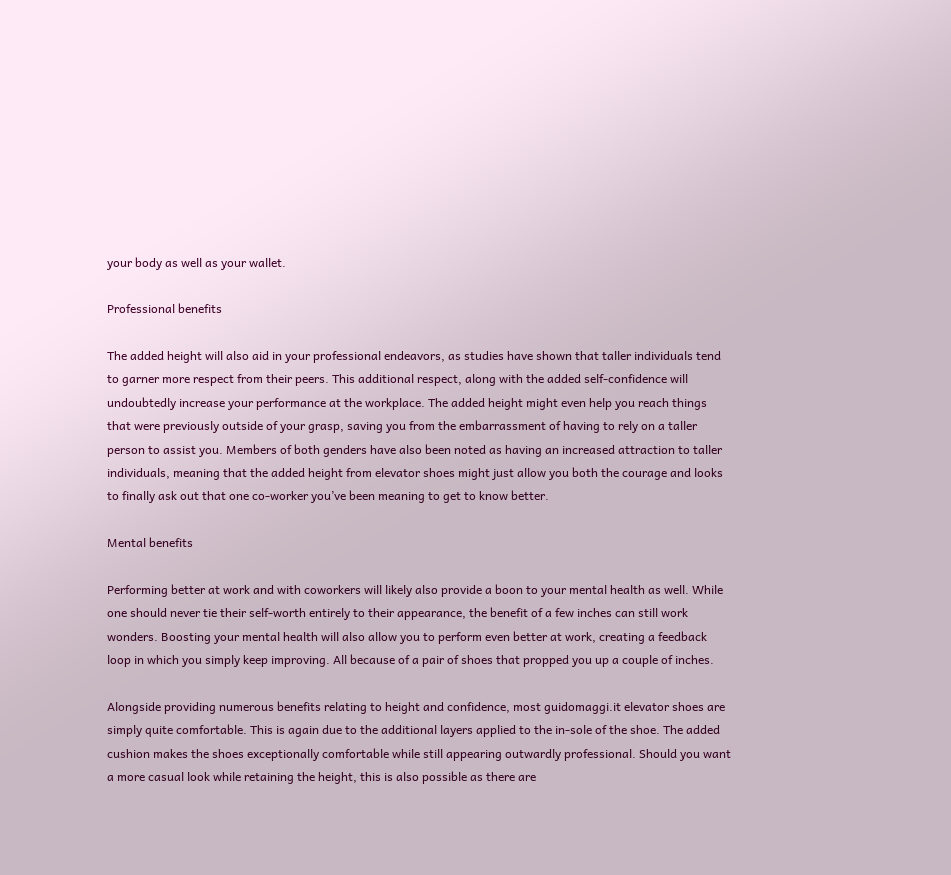your body as well as your wallet.

Professional benefits

The added height will also aid in your professional endeavors, as studies have shown that taller individuals tend to garner more respect from their peers. This additional respect, along with the added self-confidence will undoubtedly increase your performance at the workplace. The added height might even help you reach things that were previously outside of your grasp, saving you from the embarrassment of having to rely on a taller person to assist you. Members of both genders have also been noted as having an increased attraction to taller individuals, meaning that the added height from elevator shoes might just allow you both the courage and looks to finally ask out that one co-worker you’ve been meaning to get to know better.

Mental benefits

Performing better at work and with coworkers will likely also provide a boon to your mental health as well. While one should never tie their self-worth entirely to their appearance, the benefit of a few inches can still work wonders. Boosting your mental health will also allow you to perform even better at work, creating a feedback loop in which you simply keep improving. All because of a pair of shoes that propped you up a couple of inches.

Alongside providing numerous benefits relating to height and confidence, most guidomaggi.it elevator shoes are simply quite comfortable. This is again due to the additional layers applied to the in-sole of the shoe. The added cushion makes the shoes exceptionally comfortable while still appearing outwardly professional. Should you want a more casual look while retaining the height, this is also possible as there are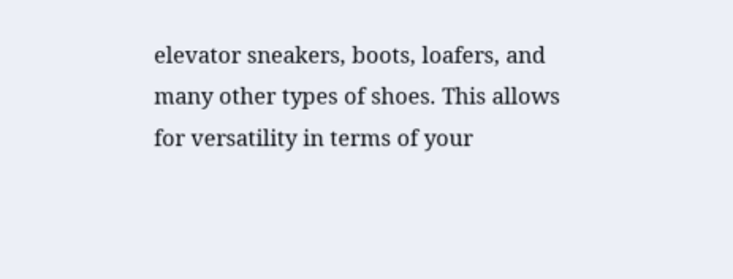elevator sneakers, boots, loafers, and many other types of shoes. This allows for versatility in terms of your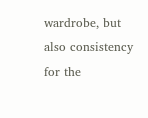wardrobe, but also consistency for the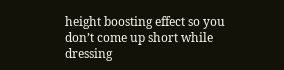height boosting effect so you don’t come up short while dressing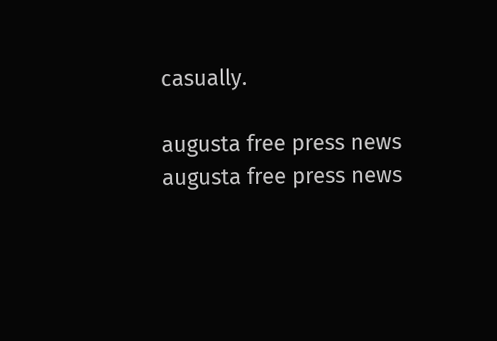casually.

augusta free press news
augusta free press news